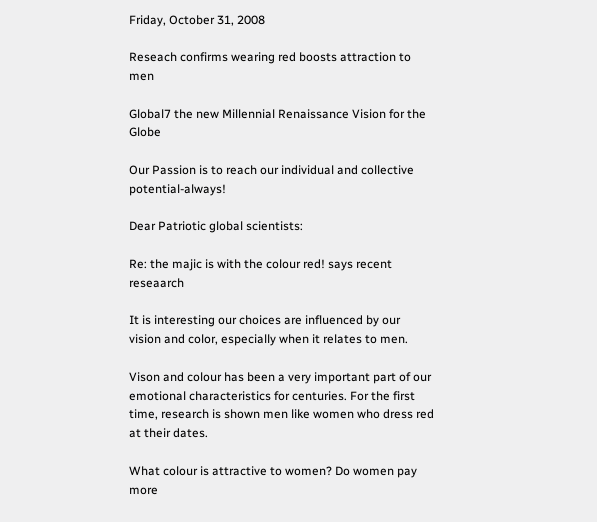Friday, October 31, 2008

Reseach confirms wearing red boosts attraction to men

Global7 the new Millennial Renaissance Vision for the Globe

Our Passion is to reach our individual and collective potential-always!

Dear Patriotic global scientists:

Re: the majic is with the colour red! says recent reseaarch

It is interesting our choices are influenced by our vision and color, especially when it relates to men.

Vison and colour has been a very important part of our emotional characteristics for centuries. For the first time, research is shown men like women who dress red at their dates.

What colour is attractive to women? Do women pay more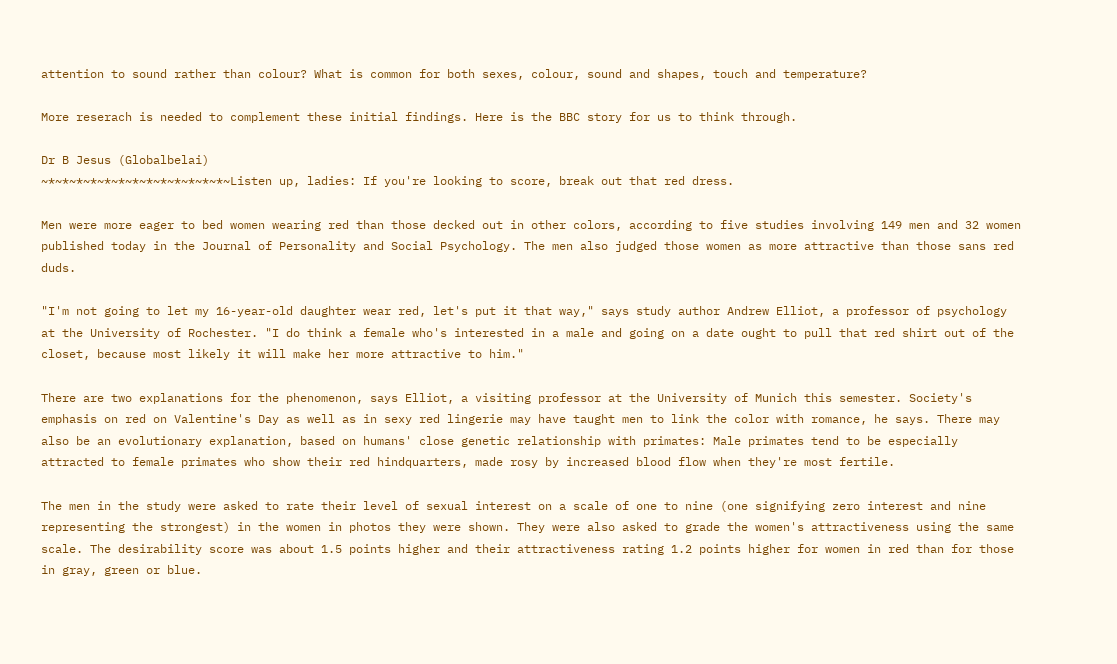attention to sound rather than colour? What is common for both sexes, colour, sound and shapes, touch and temperature?

More reserach is needed to complement these initial findings. Here is the BBC story for us to think through.

Dr B Jesus (Globalbelai)
~*~*~*~*~*~*~*~*~*~*~*~*~*~Listen up, ladies: If you're looking to score, break out that red dress.

Men were more eager to bed women wearing red than those decked out in other colors, according to five studies involving 149 men and 32 women published today in the Journal of Personality and Social Psychology. The men also judged those women as more attractive than those sans red duds.

"I'm not going to let my 16-year-old daughter wear red, let's put it that way," says study author Andrew Elliot, a professor of psychology at the University of Rochester. "I do think a female who's interested in a male and going on a date ought to pull that red shirt out of the closet, because most likely it will make her more attractive to him."

There are two explanations for the phenomenon, says Elliot, a visiting professor at the University of Munich this semester. Society's emphasis on red on Valentine's Day as well as in sexy red lingerie may have taught men to link the color with romance, he says. There may also be an evolutionary explanation, based on humans' close genetic relationship with primates: Male primates tend to be especially attracted to female primates who show their red hindquarters, made rosy by increased blood flow when they're most fertile.

The men in the study were asked to rate their level of sexual interest on a scale of one to nine (one signifying zero interest and nine representing the strongest) in the women in photos they were shown. They were also asked to grade the women's attractiveness using the same scale. The desirability score was about 1.5 points higher and their attractiveness rating 1.2 points higher for women in red than for those in gray, green or blue.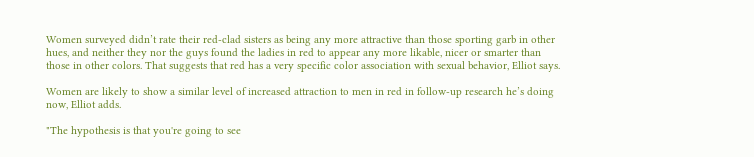Women surveyed didn’t rate their red-clad sisters as being any more attractive than those sporting garb in other hues, and neither they nor the guys found the ladies in red to appear any more likable, nicer or smarter than those in other colors. That suggests that red has a very specific color association with sexual behavior, Elliot says.

Women are likely to show a similar level of increased attraction to men in red in follow-up research he’s doing now, Elliot adds.

"The hypothesis is that you're going to see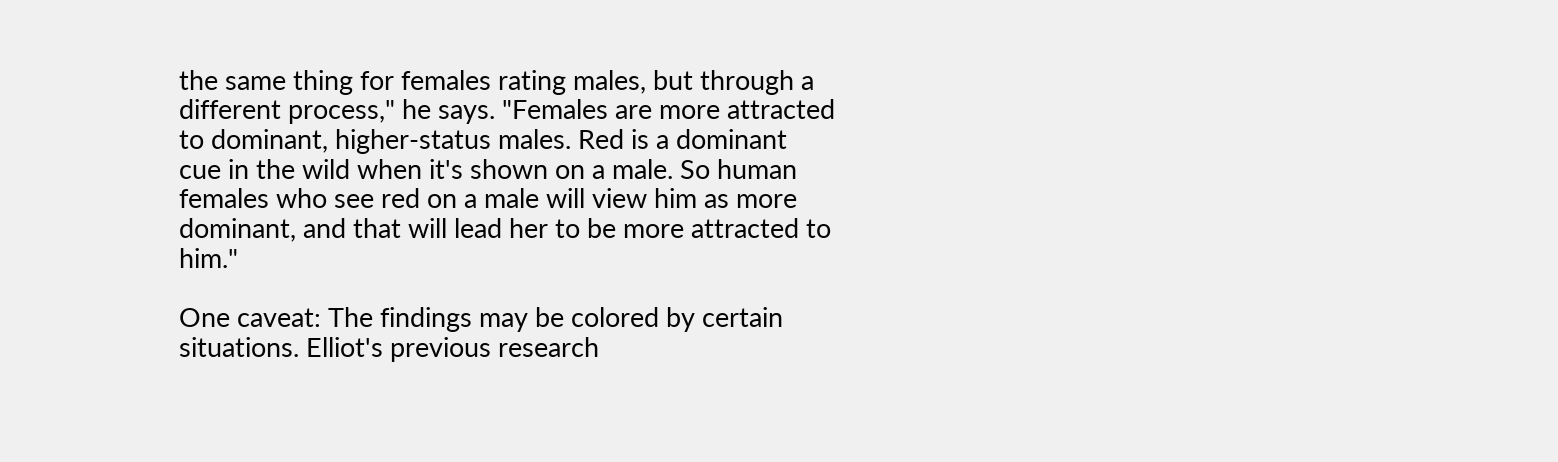the same thing for females rating males, but through a different process," he says. "Females are more attracted to dominant, higher-status males. Red is a dominant cue in the wild when it's shown on a male. So human females who see red on a male will view him as more dominant, and that will lead her to be more attracted to him."

One caveat: The findings may be colored by certain situations. Elliot's previous research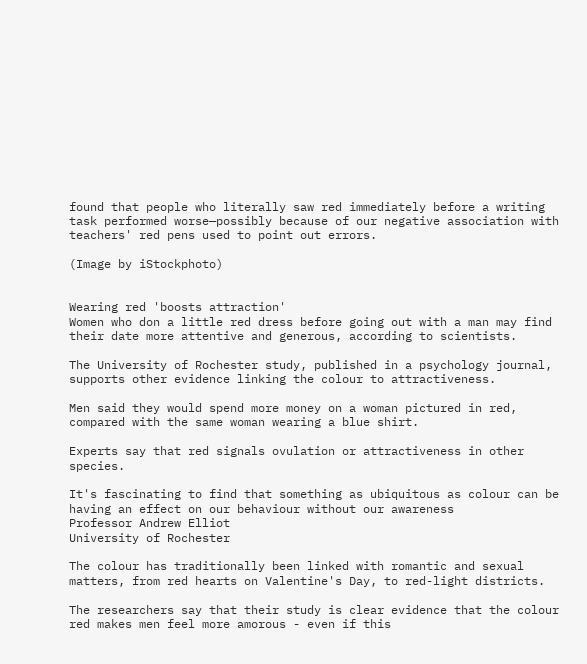found that people who literally saw red immediately before a writing task performed worse—possibly because of our negative association with teachers' red pens used to point out errors.

(Image by iStockphoto)


Wearing red 'boosts attraction'
Women who don a little red dress before going out with a man may find their date more attentive and generous, according to scientists.

The University of Rochester study, published in a psychology journal, supports other evidence linking the colour to attractiveness.

Men said they would spend more money on a woman pictured in red, compared with the same woman wearing a blue shirt.

Experts say that red signals ovulation or attractiveness in other species.

It's fascinating to find that something as ubiquitous as colour can be having an effect on our behaviour without our awareness
Professor Andrew Elliot
University of Rochester

The colour has traditionally been linked with romantic and sexual matters, from red hearts on Valentine's Day, to red-light districts.

The researchers say that their study is clear evidence that the colour red makes men feel more amorous - even if this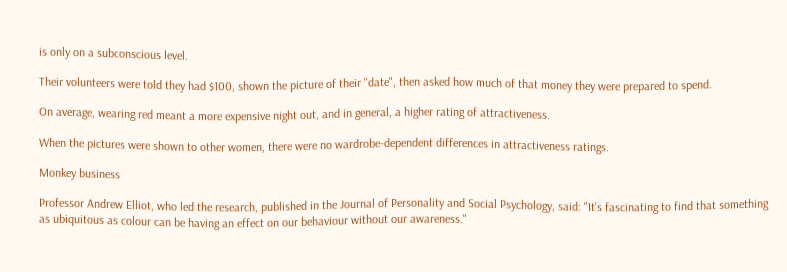is only on a subconscious level.

Their volunteers were told they had $100, shown the picture of their "date", then asked how much of that money they were prepared to spend.

On average, wearing red meant a more expensive night out, and in general, a higher rating of attractiveness.

When the pictures were shown to other women, there were no wardrobe-dependent differences in attractiveness ratings.

Monkey business

Professor Andrew Elliot, who led the research, published in the Journal of Personality and Social Psychology, said: "It's fascinating to find that something as ubiquitous as colour can be having an effect on our behaviour without our awareness."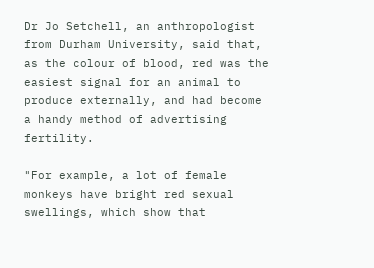Dr Jo Setchell, an anthropologist from Durham University, said that, as the colour of blood, red was the easiest signal for an animal to produce externally, and had become a handy method of advertising fertility.

"For example, a lot of female monkeys have bright red sexual swellings, which show that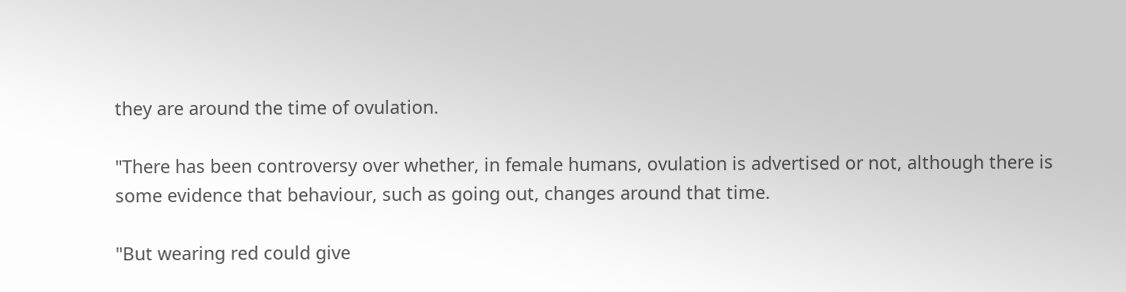they are around the time of ovulation.

"There has been controversy over whether, in female humans, ovulation is advertised or not, although there is some evidence that behaviour, such as going out, changes around that time.

"But wearing red could give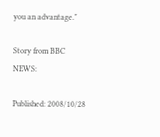you an advantage."

Story from BBC NEWS:

Published: 2008/10/28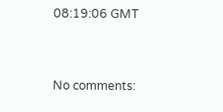08:19:06 GMT


No comments: